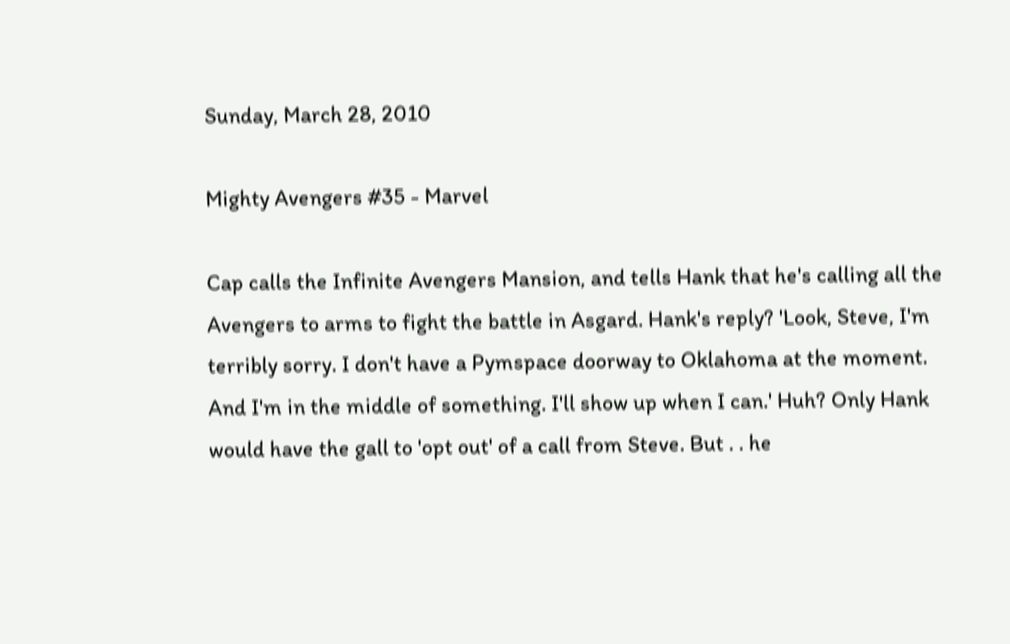Sunday, March 28, 2010

Mighty Avengers #35 - Marvel

Cap calls the Infinite Avengers Mansion, and tells Hank that he's calling all the Avengers to arms to fight the battle in Asgard. Hank's reply? 'Look, Steve, I'm terribly sorry. I don't have a Pymspace doorway to Oklahoma at the moment. And I'm in the middle of something. I'll show up when I can.' Huh? Only Hank would have the gall to 'opt out' of a call from Steve. But . . he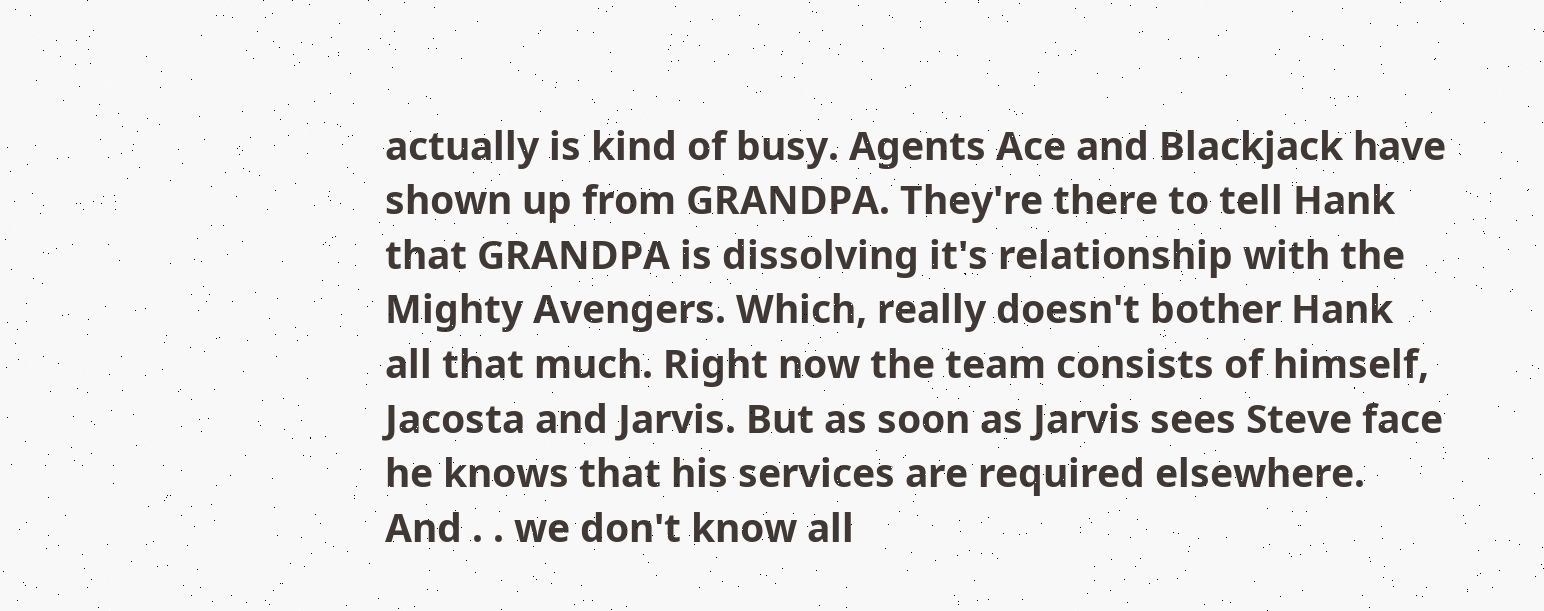actually is kind of busy. Agents Ace and Blackjack have shown up from GRANDPA. They're there to tell Hank that GRANDPA is dissolving it's relationship with the Mighty Avengers. Which, really doesn't bother Hank all that much. Right now the team consists of himself, Jacosta and Jarvis. But as soon as Jarvis sees Steve face he knows that his services are required elsewhere. And . . we don't know all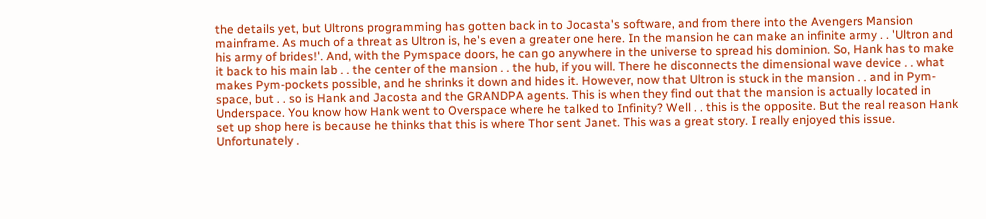the details yet, but Ultrons programming has gotten back in to Jocasta's software, and from there into the Avengers Mansion mainframe. As much of a threat as Ultron is, he's even a greater one here. In the mansion he can make an infinite army . . 'Ultron and his army of brides!'. And, with the Pymspace doors, he can go anywhere in the universe to spread his dominion. So, Hank has to make it back to his main lab . . the center of the mansion . . the hub, if you will. There he disconnects the dimensional wave device . . what makes Pym-pockets possible, and he shrinks it down and hides it. However, now that Ultron is stuck in the mansion . . and in Pym-space, but . . so is Hank and Jacosta and the GRANDPA agents. This is when they find out that the mansion is actually located in Underspace. You know how Hank went to Overspace where he talked to Infinity? Well . . this is the opposite. But the real reason Hank set up shop here is because he thinks that this is where Thor sent Janet. This was a great story. I really enjoyed this issue. Unfortunately .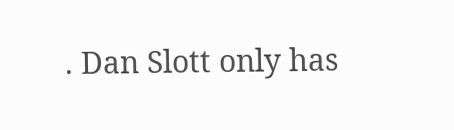. Dan Slott only has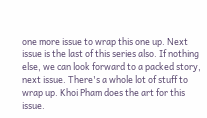one more issue to wrap this one up. Next issue is the last of this series also. If nothing else, we can look forward to a packed story, next issue. There's a whole lot of stuff to wrap up. Khoi Pham does the art for this issue.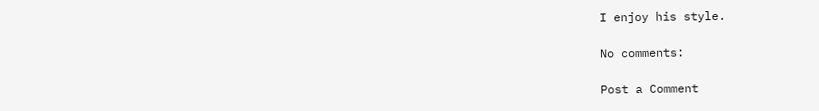I enjoy his style.

No comments:

Post a Comment